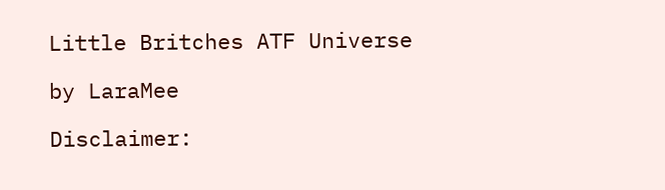Little Britches ATF Universe

by LaraMee

Disclaimer: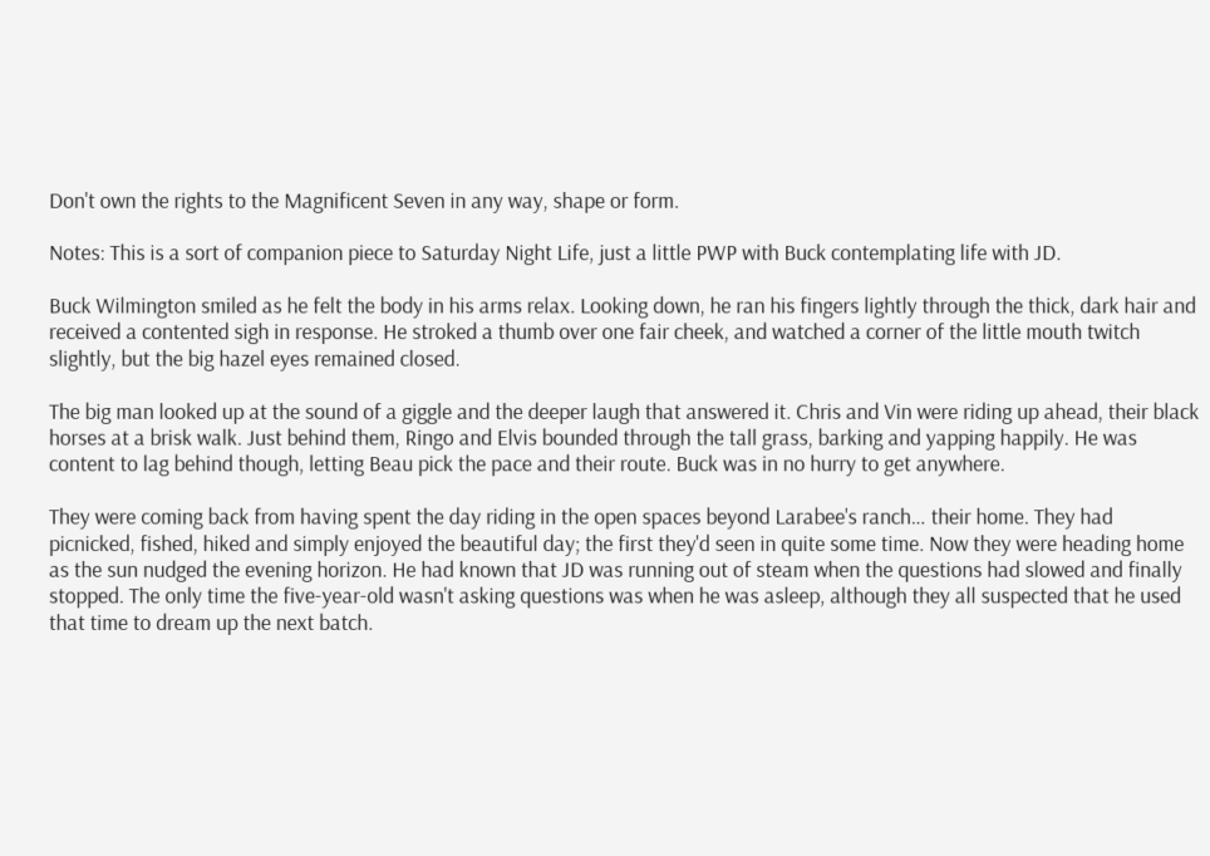Don't own the rights to the Magnificent Seven in any way, shape or form.

Notes: This is a sort of companion piece to Saturday Night Life, just a little PWP with Buck contemplating life with JD.

Buck Wilmington smiled as he felt the body in his arms relax. Looking down, he ran his fingers lightly through the thick, dark hair and received a contented sigh in response. He stroked a thumb over one fair cheek, and watched a corner of the little mouth twitch slightly, but the big hazel eyes remained closed.

The big man looked up at the sound of a giggle and the deeper laugh that answered it. Chris and Vin were riding up ahead, their black horses at a brisk walk. Just behind them, Ringo and Elvis bounded through the tall grass, barking and yapping happily. He was content to lag behind though, letting Beau pick the pace and their route. Buck was in no hurry to get anywhere.

They were coming back from having spent the day riding in the open spaces beyond Larabee's ranch… their home. They had picnicked, fished, hiked and simply enjoyed the beautiful day; the first they'd seen in quite some time. Now they were heading home as the sun nudged the evening horizon. He had known that JD was running out of steam when the questions had slowed and finally stopped. The only time the five-year-old wasn't asking questions was when he was asleep, although they all suspected that he used that time to dream up the next batch.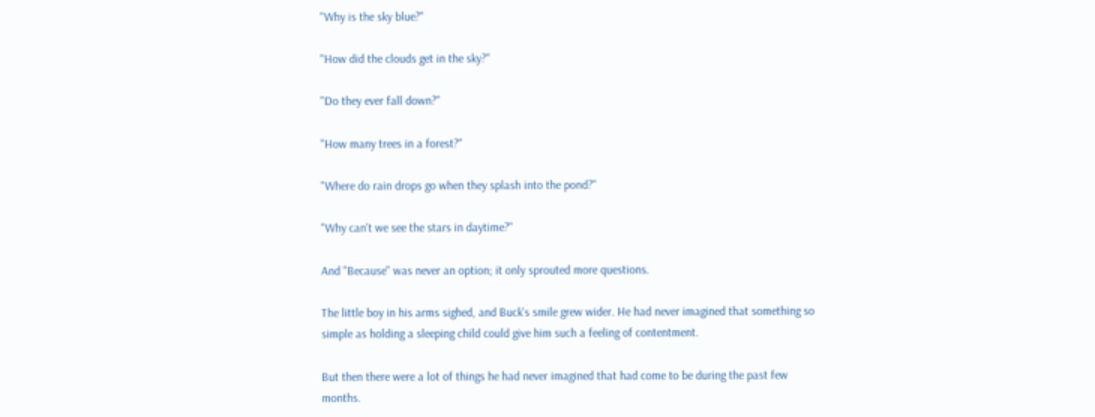"Why is the sky blue?"

"How did the clouds get in the sky?"

"Do they ever fall down?"

"How many trees in a forest?"

"Where do rain drops go when they splash into the pond?"

"Why can't we see the stars in daytime?"

And "Because" was never an option; it only sprouted more questions.

The little boy in his arms sighed, and Buck's smile grew wider. He had never imagined that something so simple as holding a sleeping child could give him such a feeling of contentment.

But then there were a lot of things he had never imagined that had come to be during the past few months.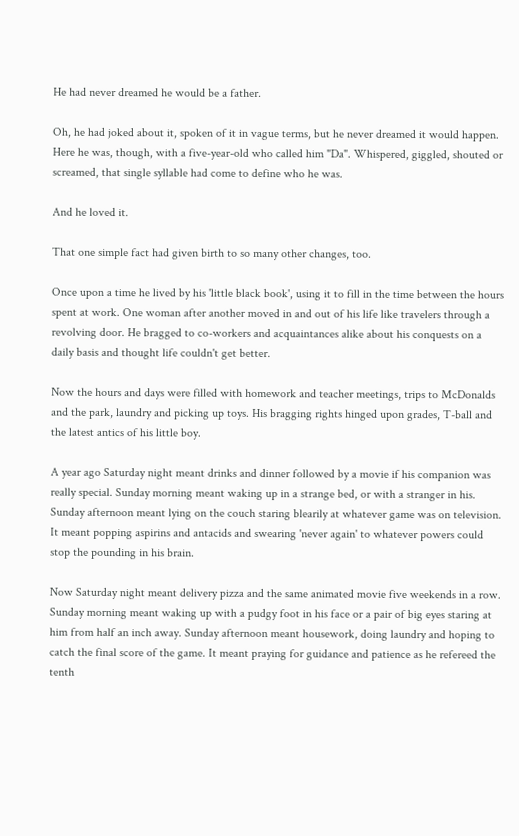He had never dreamed he would be a father.

Oh, he had joked about it, spoken of it in vague terms, but he never dreamed it would happen. Here he was, though, with a five-year-old who called him "Da". Whispered, giggled, shouted or screamed, that single syllable had come to define who he was.

And he loved it.

That one simple fact had given birth to so many other changes, too.

Once upon a time he lived by his 'little black book', using it to fill in the time between the hours spent at work. One woman after another moved in and out of his life like travelers through a revolving door. He bragged to co-workers and acquaintances alike about his conquests on a daily basis and thought life couldn't get better.

Now the hours and days were filled with homework and teacher meetings, trips to McDonalds and the park, laundry and picking up toys. His bragging rights hinged upon grades, T-ball and the latest antics of his little boy.

A year ago Saturday night meant drinks and dinner followed by a movie if his companion was really special. Sunday morning meant waking up in a strange bed, or with a stranger in his. Sunday afternoon meant lying on the couch staring blearily at whatever game was on television. It meant popping aspirins and antacids and swearing 'never again' to whatever powers could stop the pounding in his brain.

Now Saturday night meant delivery pizza and the same animated movie five weekends in a row. Sunday morning meant waking up with a pudgy foot in his face or a pair of big eyes staring at him from half an inch away. Sunday afternoon meant housework, doing laundry and hoping to catch the final score of the game. It meant praying for guidance and patience as he refereed the tenth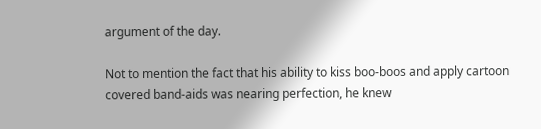argument of the day.

Not to mention the fact that his ability to kiss boo-boos and apply cartoon covered band-aids was nearing perfection, he knew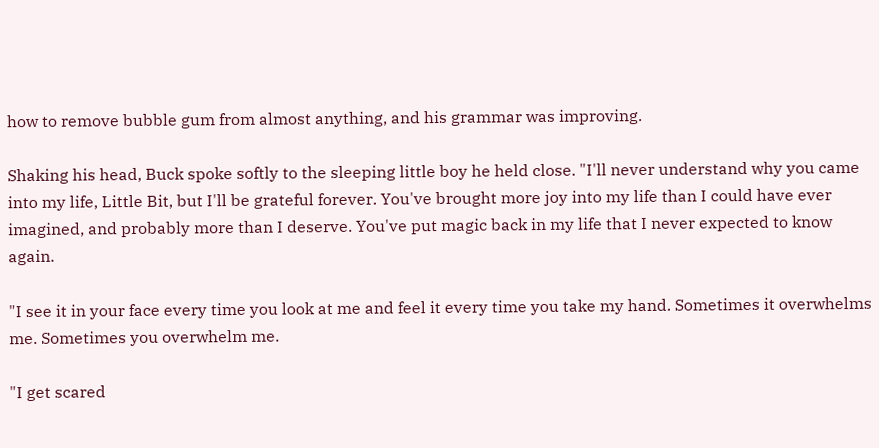how to remove bubble gum from almost anything, and his grammar was improving.

Shaking his head, Buck spoke softly to the sleeping little boy he held close. "I'll never understand why you came into my life, Little Bit, but I'll be grateful forever. You've brought more joy into my life than I could have ever imagined, and probably more than I deserve. You've put magic back in my life that I never expected to know again.

"I see it in your face every time you look at me and feel it every time you take my hand. Sometimes it overwhelms me. Sometimes you overwhelm me.

"I get scared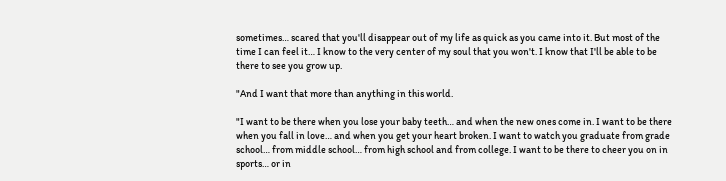sometimes… scared that you'll disappear out of my life as quick as you came into it. But most of the time I can feel it… I know to the very center of my soul that you won't. I know that I'll be able to be there to see you grow up.

"And I want that more than anything in this world.

"I want to be there when you lose your baby teeth… and when the new ones come in. I want to be there when you fall in love… and when you get your heart broken. I want to watch you graduate from grade school… from middle school… from high school and from college. I want to be there to cheer you on in sports… or in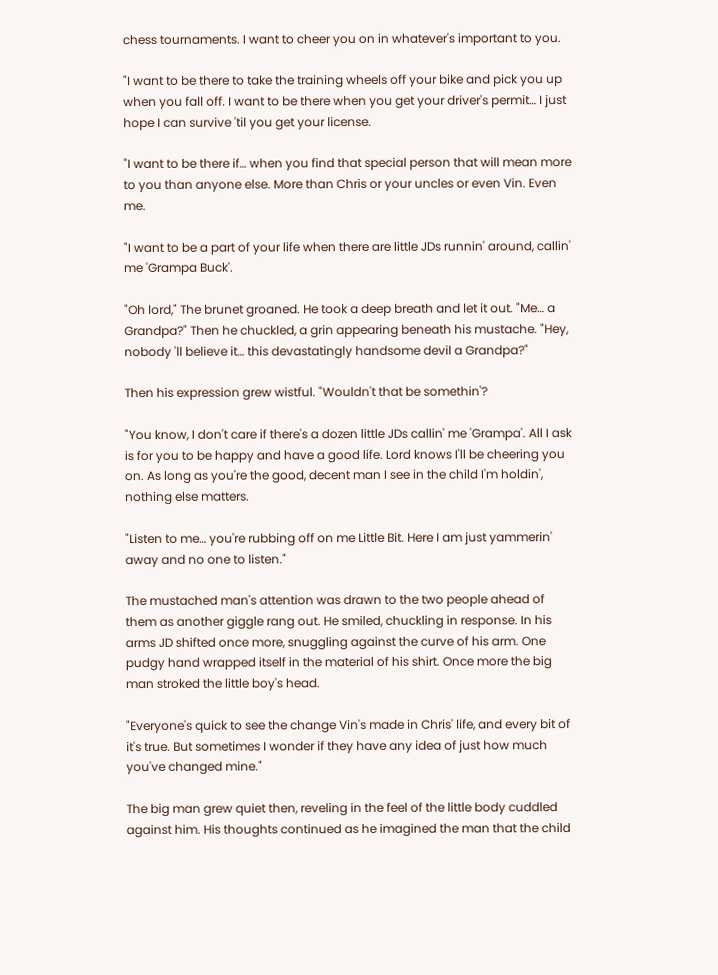chess tournaments. I want to cheer you on in whatever's important to you.

"I want to be there to take the training wheels off your bike and pick you up when you fall off. I want to be there when you get your driver's permit… I just hope I can survive 'til you get your license.

"I want to be there if… when you find that special person that will mean more to you than anyone else. More than Chris or your uncles or even Vin. Even me.

"I want to be a part of your life when there are little JDs runnin' around, callin' me 'Grampa Buck'.

"Oh lord," The brunet groaned. He took a deep breath and let it out. "Me… a Grandpa?" Then he chuckled, a grin appearing beneath his mustache. "Hey, nobody 'll believe it… this devastatingly handsome devil a Grandpa?"

Then his expression grew wistful. "Wouldn't that be somethin'?

"You know, I don't care if there's a dozen little JDs callin' me 'Grampa'. All I ask is for you to be happy and have a good life. Lord knows I'll be cheering you on. As long as you're the good, decent man I see in the child I'm holdin', nothing else matters.

"Listen to me… you're rubbing off on me Little Bit. Here I am just yammerin' away and no one to listen."

The mustached man's attention was drawn to the two people ahead of them as another giggle rang out. He smiled, chuckling in response. In his arms JD shifted once more, snuggling against the curve of his arm. One pudgy hand wrapped itself in the material of his shirt. Once more the big man stroked the little boy's head.

"Everyone's quick to see the change Vin's made in Chris' life, and every bit of it's true. But sometimes I wonder if they have any idea of just how much you've changed mine."

The big man grew quiet then, reveling in the feel of the little body cuddled against him. His thoughts continued as he imagined the man that the child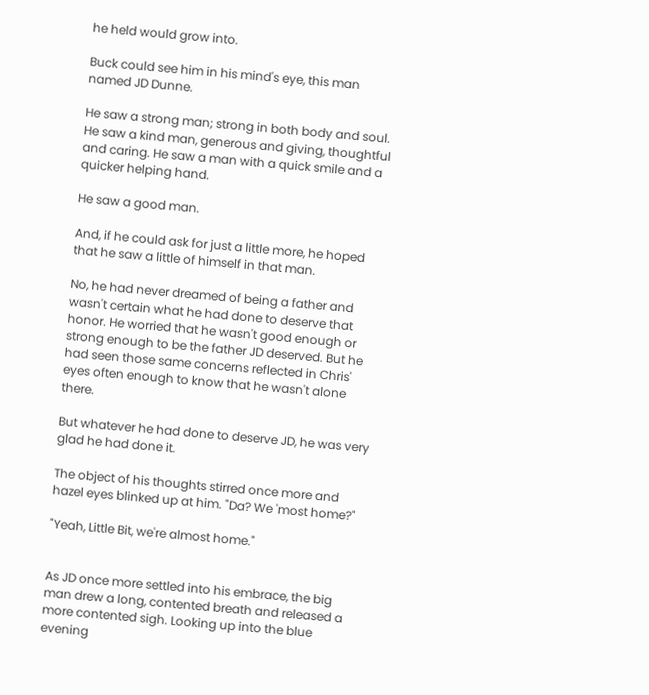he held would grow into.

Buck could see him in his mind's eye, this man named JD Dunne.

He saw a strong man; strong in both body and soul. He saw a kind man, generous and giving, thoughtful and caring. He saw a man with a quick smile and a quicker helping hand.

He saw a good man.

And, if he could ask for just a little more, he hoped that he saw a little of himself in that man.

No, he had never dreamed of being a father and wasn't certain what he had done to deserve that honor. He worried that he wasn't good enough or strong enough to be the father JD deserved. But he had seen those same concerns reflected in Chris' eyes often enough to know that he wasn't alone there.

But whatever he had done to deserve JD, he was very glad he had done it.

The object of his thoughts stirred once more and hazel eyes blinked up at him. "Da? We 'most home?"

"Yeah, Little Bit, we're almost home."


As JD once more settled into his embrace, the big man drew a long, contented breath and released a more contented sigh. Looking up into the blue evening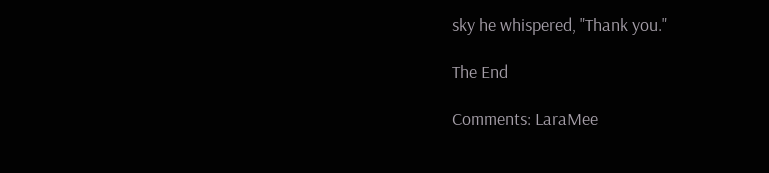sky he whispered, "Thank you."

The End

Comments: LaraMee